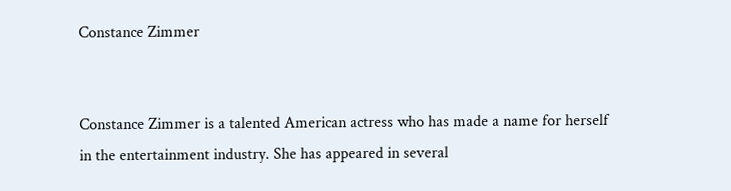Constance Zimmer


Constance Zimmer is a talented American actress who has made a name for herself in the entertainment industry. She has appeared in several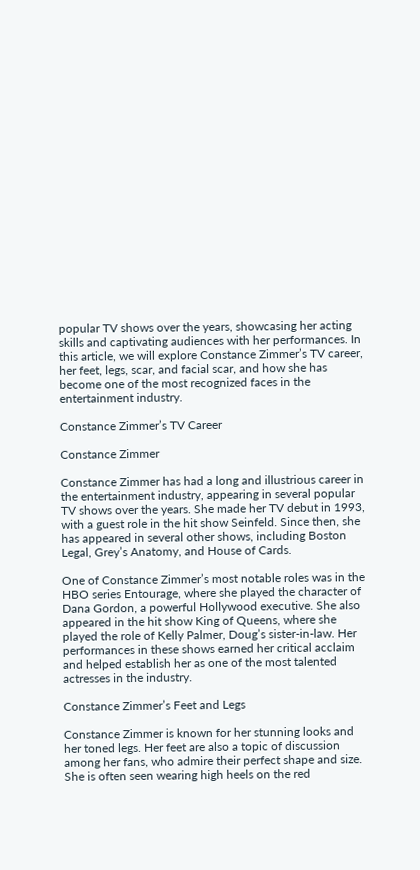popular TV shows over the years, showcasing her acting skills and captivating audiences with her performances. In this article, we will explore Constance Zimmer’s TV career, her feet, legs, scar, and facial scar, and how she has become one of the most recognized faces in the entertainment industry.

Constance Zimmer’s TV Career

Constance Zimmer

Constance Zimmer has had a long and illustrious career in the entertainment industry, appearing in several popular TV shows over the years. She made her TV debut in 1993, with a guest role in the hit show Seinfeld. Since then, she has appeared in several other shows, including Boston Legal, Grey’s Anatomy, and House of Cards.

One of Constance Zimmer’s most notable roles was in the HBO series Entourage, where she played the character of Dana Gordon, a powerful Hollywood executive. She also appeared in the hit show King of Queens, where she played the role of Kelly Palmer, Doug’s sister-in-law. Her performances in these shows earned her critical acclaim and helped establish her as one of the most talented actresses in the industry.

Constance Zimmer’s Feet and Legs

Constance Zimmer is known for her stunning looks and her toned legs. Her feet are also a topic of discussion among her fans, who admire their perfect shape and size. She is often seen wearing high heels on the red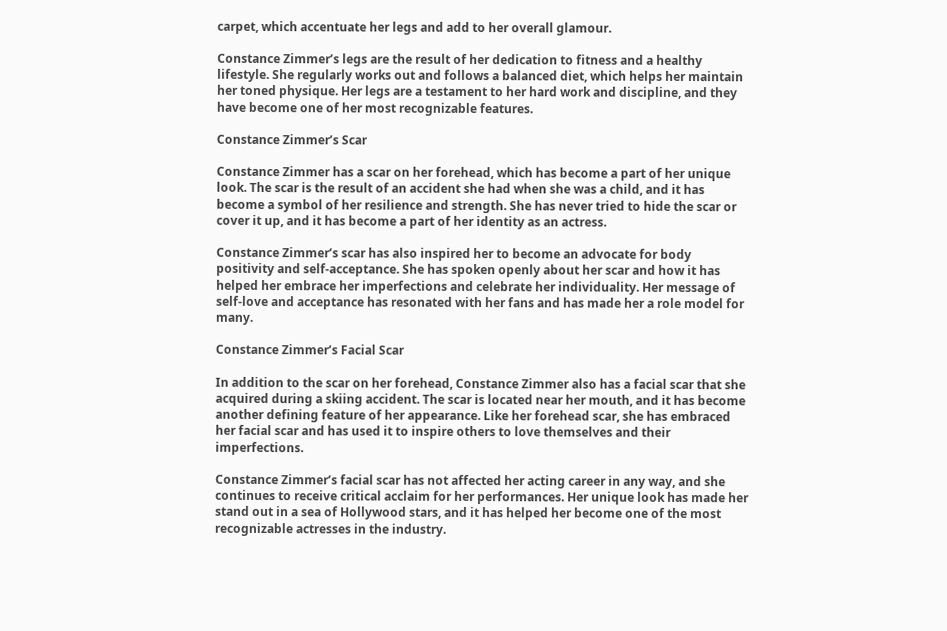carpet, which accentuate her legs and add to her overall glamour.

Constance Zimmer’s legs are the result of her dedication to fitness and a healthy lifestyle. She regularly works out and follows a balanced diet, which helps her maintain her toned physique. Her legs are a testament to her hard work and discipline, and they have become one of her most recognizable features.

Constance Zimmer’s Scar

Constance Zimmer has a scar on her forehead, which has become a part of her unique look. The scar is the result of an accident she had when she was a child, and it has become a symbol of her resilience and strength. She has never tried to hide the scar or cover it up, and it has become a part of her identity as an actress.

Constance Zimmer’s scar has also inspired her to become an advocate for body positivity and self-acceptance. She has spoken openly about her scar and how it has helped her embrace her imperfections and celebrate her individuality. Her message of self-love and acceptance has resonated with her fans and has made her a role model for many.

Constance Zimmer’s Facial Scar

In addition to the scar on her forehead, Constance Zimmer also has a facial scar that she acquired during a skiing accident. The scar is located near her mouth, and it has become another defining feature of her appearance. Like her forehead scar, she has embraced her facial scar and has used it to inspire others to love themselves and their imperfections.

Constance Zimmer’s facial scar has not affected her acting career in any way, and she continues to receive critical acclaim for her performances. Her unique look has made her stand out in a sea of Hollywood stars, and it has helped her become one of the most recognizable actresses in the industry.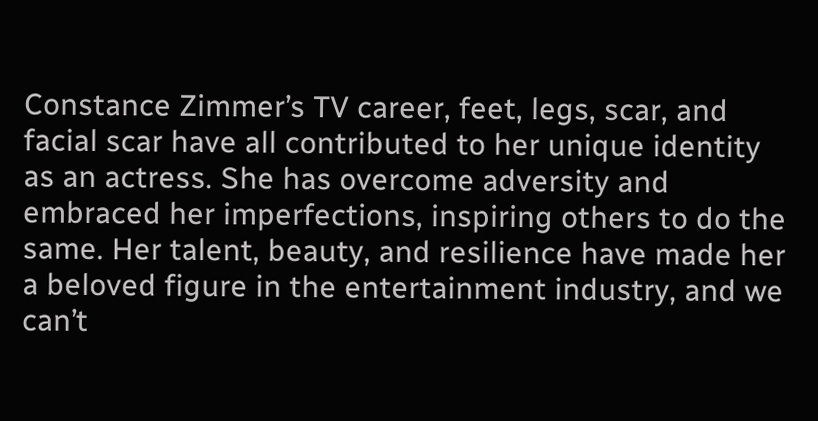Constance Zimmer’s TV career, feet, legs, scar, and facial scar have all contributed to her unique identity as an actress. She has overcome adversity and embraced her imperfections, inspiring others to do the same. Her talent, beauty, and resilience have made her a beloved figure in the entertainment industry, and we can’t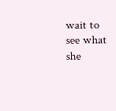wait to see what she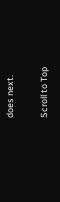does next.

Scroll to Top